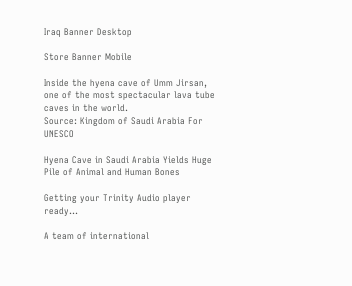Iraq Banner Desktop

Store Banner Mobile

Inside the hyena cave of Umm Jirsan, one of the most spectacular lava tube caves in the world.                      Source: Kingdom of Saudi Arabia For UNESCO

Hyena Cave in Saudi Arabia Yields Huge Pile of Animal and Human Bones

Getting your Trinity Audio player ready...

A team of international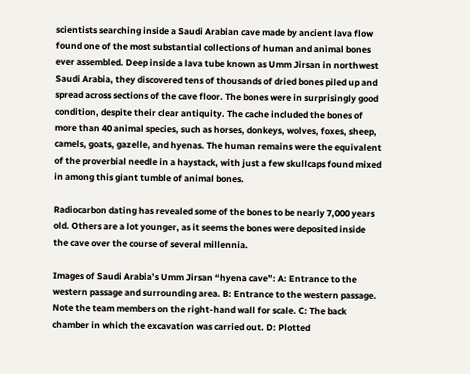scientists searching inside a Saudi Arabian cave made by ancient lava flow found one of the most substantial collections of human and animal bones ever assembled. Deep inside a lava tube known as Umm Jirsan in northwest Saudi Arabia, they discovered tens of thousands of dried bones piled up and spread across sections of the cave floor. The bones were in surprisingly good condition, despite their clear antiquity. The cache included the bones of more than 40 animal species, such as horses, donkeys, wolves, foxes, sheep, camels, goats, gazelle, and hyenas. The human remains were the equivalent of the proverbial needle in a haystack, with just a few skullcaps found mixed in among this giant tumble of animal bones.

Radiocarbon dating has revealed some of the bones to be nearly 7,000 years old. Others are a lot younger, as it seems the bones were deposited inside the cave over the course of several millennia.

Images of Saudi Arabia’s Umm Jirsan “hyena cave”: A: Entrance to the western passage and surrounding area. B: Entrance to the western passage. Note the team members on the right-hand wall for scale. C: The back chamber in which the excavation was carried out. D: Plotted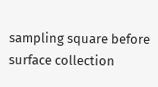sampling square before surface collection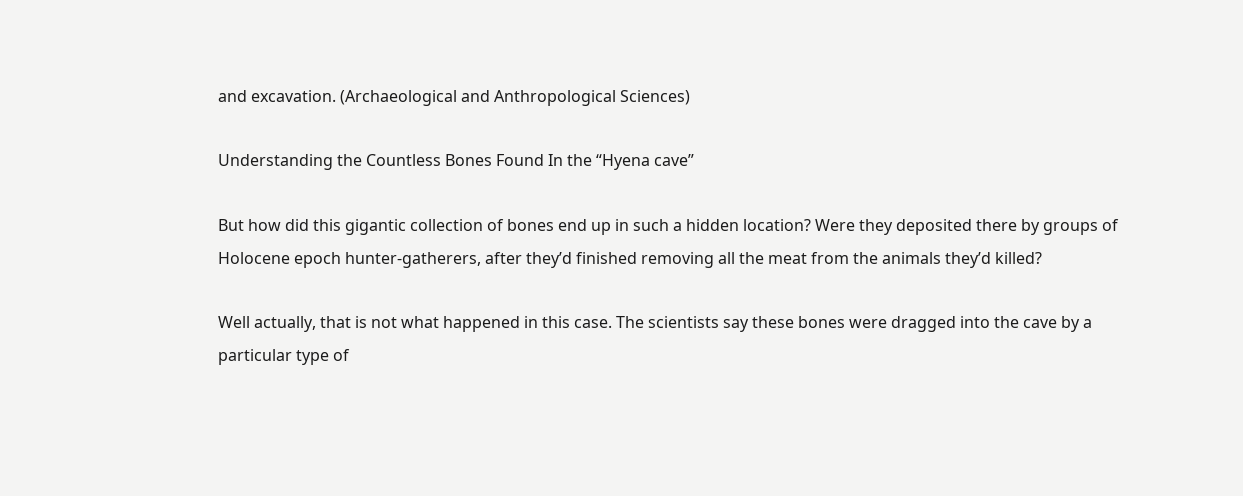and excavation. (Archaeological and Anthropological Sciences)

Understanding the Countless Bones Found In the “Hyena cave”

But how did this gigantic collection of bones end up in such a hidden location? Were they deposited there by groups of Holocene epoch hunter-gatherers, after they’d finished removing all the meat from the animals they’d killed?

Well actually, that is not what happened in this case. The scientists say these bones were dragged into the cave by a particular type of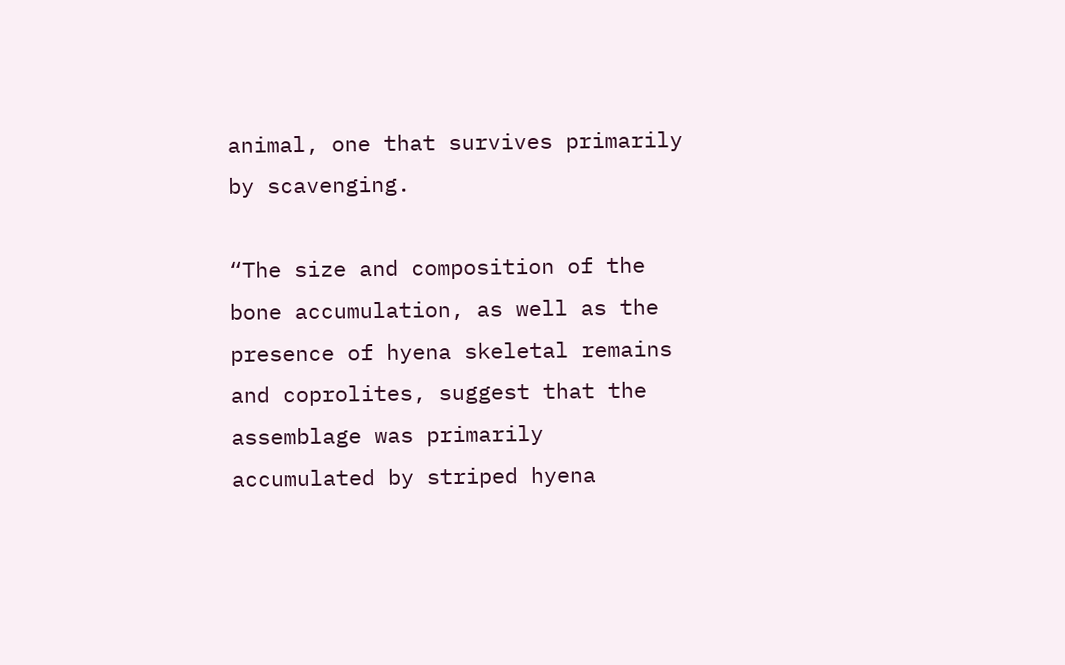animal, one that survives primarily by scavenging.

“The size and composition of the bone accumulation, as well as the presence of hyena skeletal remains and coprolites, suggest that the assemblage was primarily accumulated by striped hyena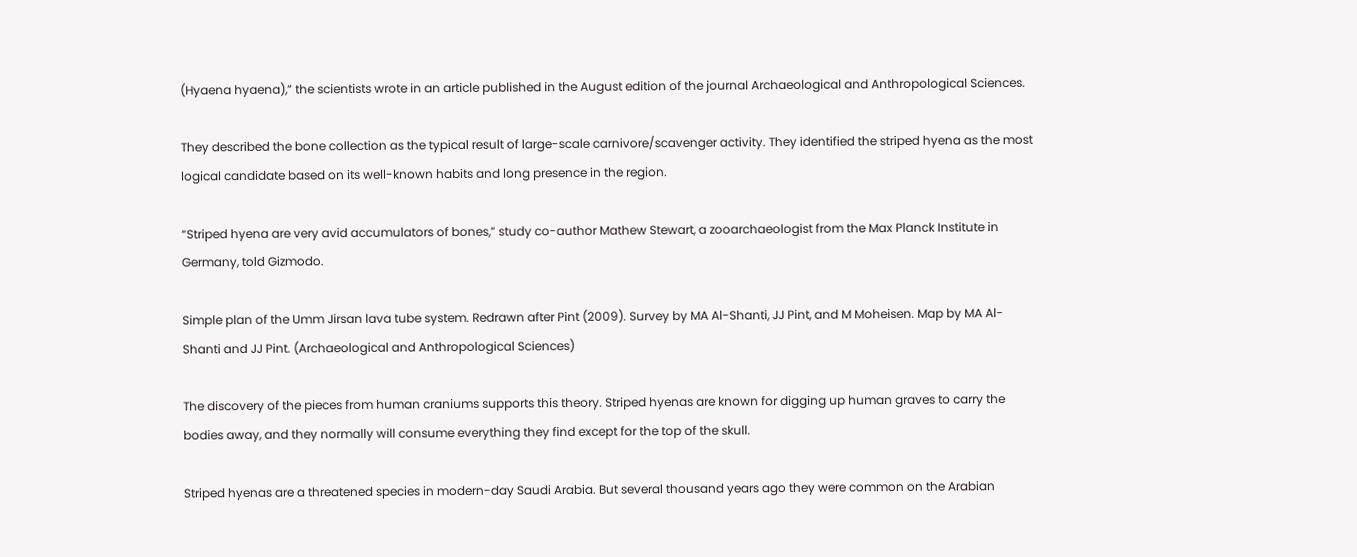(Hyaena hyaena),” the scientists wrote in an article published in the August edition of the journal Archaeological and Anthropological Sciences.

They described the bone collection as the typical result of large-scale carnivore/scavenger activity. They identified the striped hyena as the most logical candidate based on its well-known habits and long presence in the region.

“Striped hyena are very avid accumulators of bones,” study co-author Mathew Stewart, a zooarchaeologist from the Max Planck Institute in Germany, told Gizmodo.

Simple plan of the Umm Jirsan lava tube system. Redrawn after Pint (2009). Survey by MA Al-Shanti, JJ Pint, and M Moheisen. Map by MA Al-Shanti and JJ Pint. (Archaeological and Anthropological Sciences)

The discovery of the pieces from human craniums supports this theory. Striped hyenas are known for digging up human graves to carry the bodies away, and they normally will consume everything they find except for the top of the skull.

Striped hyenas are a threatened species in modern-day Saudi Arabia. But several thousand years ago they were common on the Arabian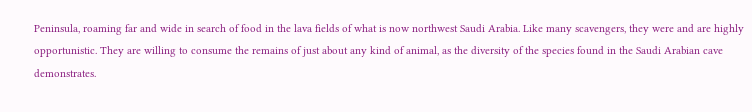Peninsula, roaming far and wide in search of food in the lava fields of what is now northwest Saudi Arabia. Like many scavengers, they were and are highly opportunistic. They are willing to consume the remains of just about any kind of animal, as the diversity of the species found in the Saudi Arabian cave demonstrates.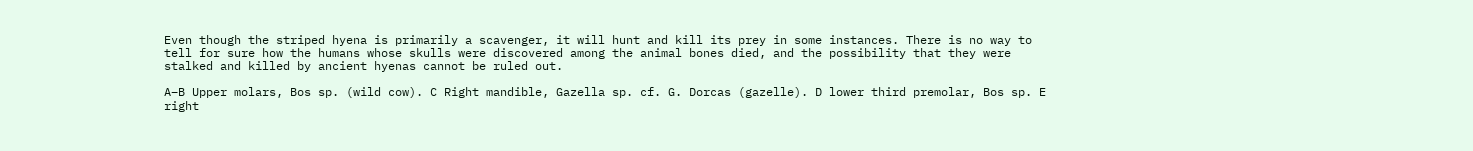Even though the striped hyena is primarily a scavenger, it will hunt and kill its prey in some instances. There is no way to tell for sure how the humans whose skulls were discovered among the animal bones died, and the possibility that they were stalked and killed by ancient hyenas cannot be ruled out.

A–B Upper molars, Bos sp. (wild cow). C Right mandible, Gazella sp. cf. G. Dorcas (gazelle). D lower third premolar, Bos sp. E right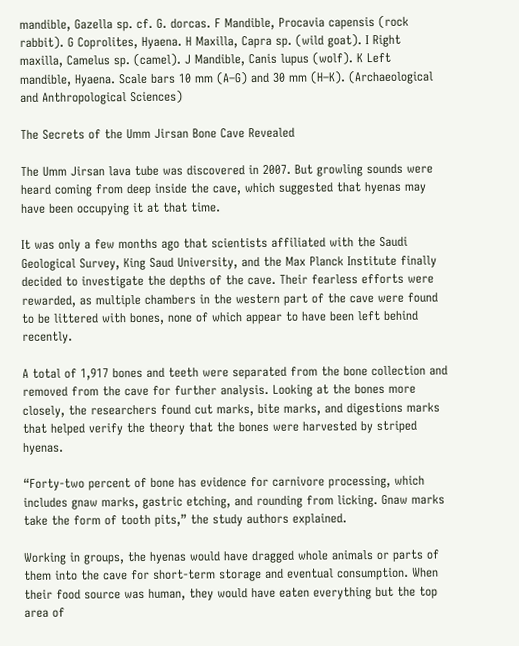mandible, Gazella sp. cf. G. dorcas. F Mandible, Procavia capensis (rock rabbit). G Coprolites, Hyaena. H Maxilla, Capra sp. (wild goat). I Right maxilla, Camelus sp. (camel). J Mandible, Canis lupus (wolf). K Left mandible, Hyaena. Scale bars 10 mm (A–G) and 30 mm (H–K). (Archaeological and Anthropological Sciences)

The Secrets of the Umm Jirsan Bone Cave Revealed

The Umm Jirsan lava tube was discovered in 2007. But growling sounds were heard coming from deep inside the cave, which suggested that hyenas may have been occupying it at that time.

It was only a few months ago that scientists affiliated with the Saudi Geological Survey, King Saud University, and the Max Planck Institute finally decided to investigate the depths of the cave. Their fearless efforts were rewarded, as multiple chambers in the western part of the cave were found to be littered with bones, none of which appear to have been left behind recently.

A total of 1,917 bones and teeth were separated from the bone collection and removed from the cave for further analysis. Looking at the bones more closely, the researchers found cut marks, bite marks, and digestions marks that helped verify the theory that the bones were harvested by striped hyenas.

“Forty-two percent of bone has evidence for carnivore processing, which includes gnaw marks, gastric etching, and rounding from licking. Gnaw marks take the form of tooth pits,” the study authors explained.

Working in groups, the hyenas would have dragged whole animals or parts of them into the cave for short-term storage and eventual consumption. When their food source was human, they would have eaten everything but the top area of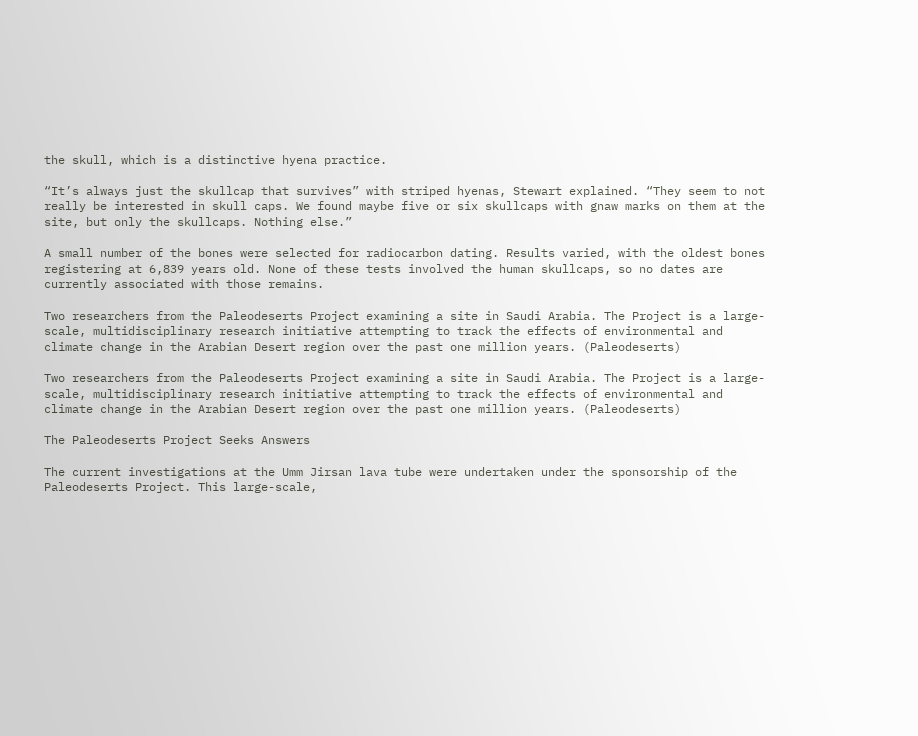the skull, which is a distinctive hyena practice.

“It’s always just the skullcap that survives” with striped hyenas, Stewart explained. “They seem to not really be interested in skull caps. We found maybe five or six skullcaps with gnaw marks on them at the site, but only the skullcaps. Nothing else.”

A small number of the bones were selected for radiocarbon dating. Results varied, with the oldest bones registering at 6,839 years old. None of these tests involved the human skullcaps, so no dates are currently associated with those remains.

Two researchers from the Paleodeserts Project examining a site in Saudi Arabia. The Project is a large-scale, multidisciplinary research initiative attempting to track the effects of environmental and climate change in the Arabian Desert region over the past one million years. (Paleodeserts)

Two researchers from the Paleodeserts Project examining a site in Saudi Arabia. The Project is a large-scale, multidisciplinary research initiative attempting to track the effects of environmental and climate change in the Arabian Desert region over the past one million years. (Paleodeserts)

The Paleodeserts Project Seeks Answers

The current investigations at the Umm Jirsan lava tube were undertaken under the sponsorship of the Paleodeserts Project. This large-scale,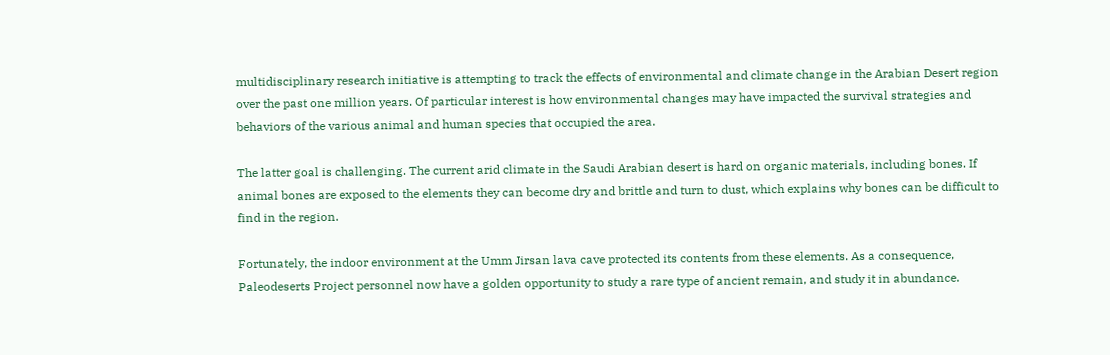multidisciplinary research initiative is attempting to track the effects of environmental and climate change in the Arabian Desert region over the past one million years. Of particular interest is how environmental changes may have impacted the survival strategies and behaviors of the various animal and human species that occupied the area.

The latter goal is challenging. The current arid climate in the Saudi Arabian desert is hard on organic materials, including bones. If animal bones are exposed to the elements they can become dry and brittle and turn to dust, which explains why bones can be difficult to find in the region.

Fortunately, the indoor environment at the Umm Jirsan lava cave protected its contents from these elements. As a consequence, Paleodeserts Project personnel now have a golden opportunity to study a rare type of ancient remain, and study it in abundance.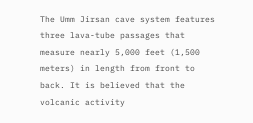The Umm Jirsan cave system features three lava-tube passages that measure nearly 5,000 feet (1,500 meters) in length from front to back. It is believed that the volcanic activity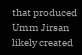that produced Umm Jirsan likely created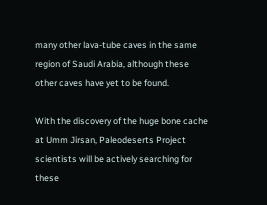many other lava-tube caves in the same region of Saudi Arabia, although these other caves have yet to be found.

With the discovery of the huge bone cache at Umm Jirsan, Paleodeserts Project scientists will be actively searching for these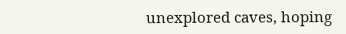unexplored caves, hoping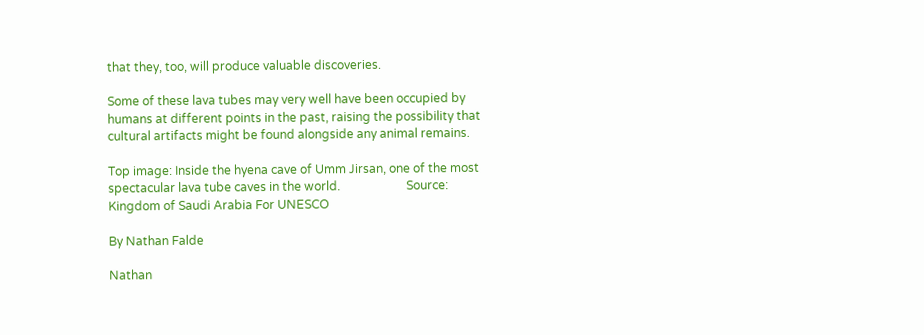that they, too, will produce valuable discoveries.

Some of these lava tubes may very well have been occupied by humans at different points in the past, raising the possibility that cultural artifacts might be found alongside any animal remains.

Top image: Inside the hyena cave of Umm Jirsan, one of the most spectacular lava tube caves in the world.                      Source: Kingdom of Saudi Arabia For UNESCO

By Nathan Falde

Nathan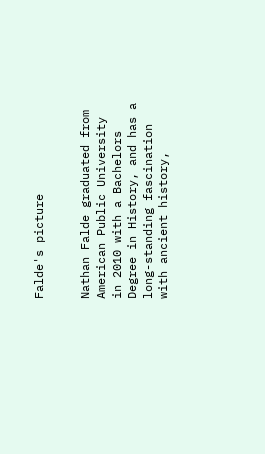Falde's picture


Nathan Falde graduated from American Public University in 2010 with a Bachelors Degree in History, and has a long-standing fascination with ancient history,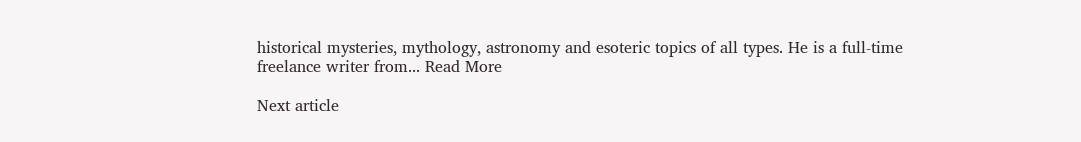historical mysteries, mythology, astronomy and esoteric topics of all types. He is a full-time freelance writer from... Read More

Next article